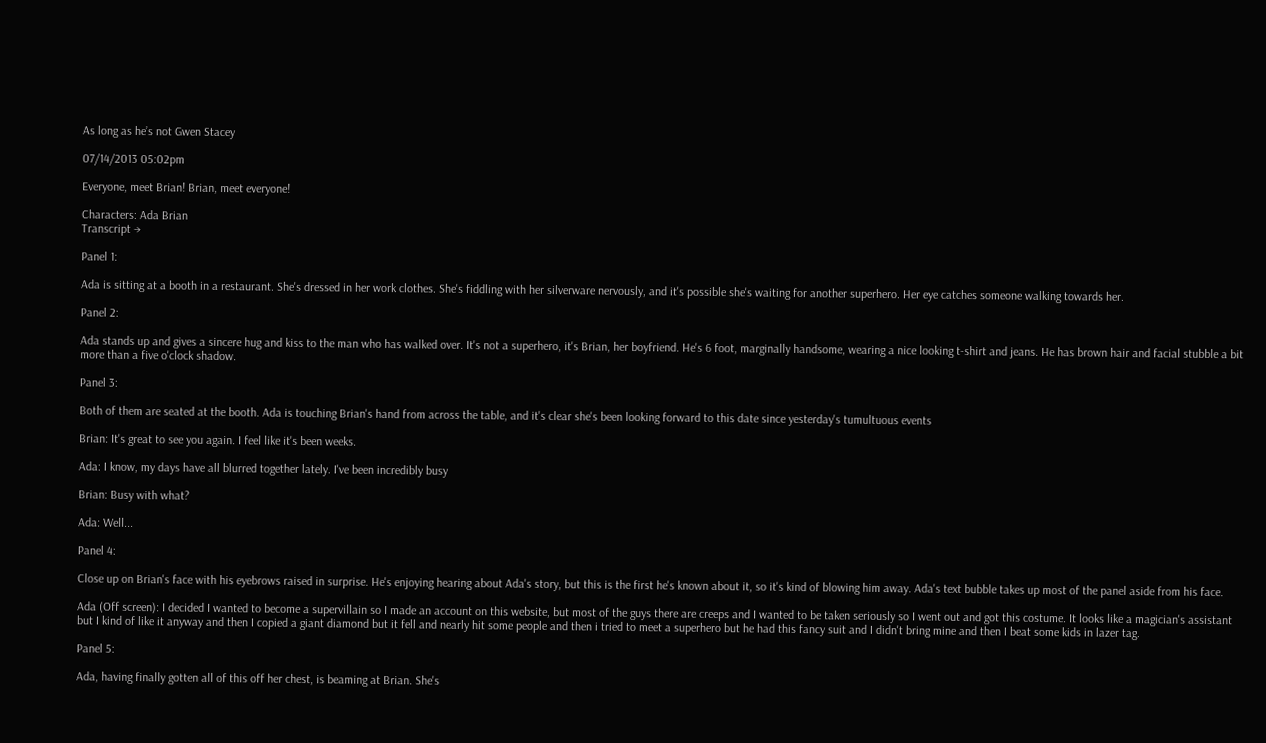As long as he’s not Gwen Stacey

07/14/2013 05:02pm

Everyone, meet Brian! Brian, meet everyone!

Characters: Ada Brian
Transcript →

Panel 1:

Ada is sitting at a booth in a restaurant. She's dressed in her work clothes. She's fiddling with her silverware nervously, and it's possible she's waiting for another superhero. Her eye catches someone walking towards her.

Panel 2:

Ada stands up and gives a sincere hug and kiss to the man who has walked over. It's not a superhero, it's Brian, her boyfriend. He's 6 foot, marginally handsome, wearing a nice looking t-shirt and jeans. He has brown hair and facial stubble a bit more than a five o'clock shadow.

Panel 3:

Both of them are seated at the booth. Ada is touching Brian's hand from across the table, and it's clear she's been looking forward to this date since yesterday's tumultuous events

Brian: It's great to see you again. I feel like it's been weeks.

Ada: I know, my days have all blurred together lately. I've been incredibly busy

Brian: Busy with what?

Ada: Well...

Panel 4:

Close up on Brian's face with his eyebrows raised in surprise. He's enjoying hearing about Ada's story, but this is the first he's known about it, so it's kind of blowing him away. Ada's text bubble takes up most of the panel aside from his face.

Ada (Off screen): I decided I wanted to become a supervillain so I made an account on this website, but most of the guys there are creeps and I wanted to be taken seriously so I went out and got this costume. It looks like a magician's assistant but I kind of like it anyway and then I copied a giant diamond but it fell and nearly hit some people and then i tried to meet a superhero but he had this fancy suit and I didn't bring mine and then I beat some kids in lazer tag.

Panel 5:

Ada, having finally gotten all of this off her chest, is beaming at Brian. She's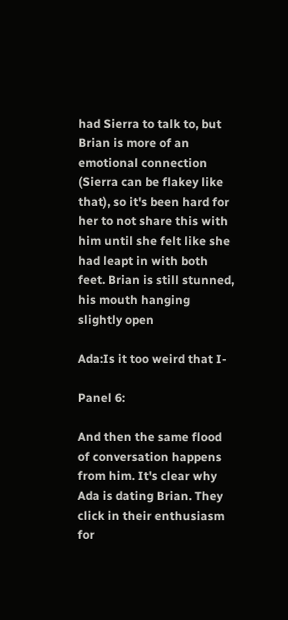had Sierra to talk to, but Brian is more of an emotional connection (Sierra can be flakey like that), so it's been hard for her to not share this with him until she felt like she had leapt in with both feet. Brian is still stunned, his mouth hanging slightly open

Ada:Is it too weird that I-

Panel 6:

And then the same flood of conversation happens from him. It's clear why Ada is dating Brian. They click in their enthusiasm for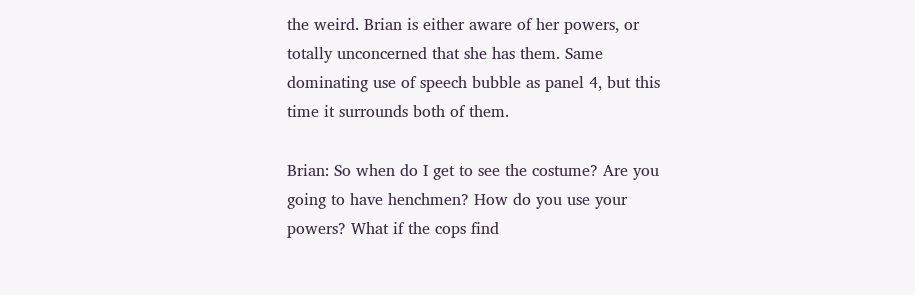the weird. Brian is either aware of her powers, or totally unconcerned that she has them. Same dominating use of speech bubble as panel 4, but this time it surrounds both of them.

Brian: So when do I get to see the costume? Are you going to have henchmen? How do you use your powers? What if the cops find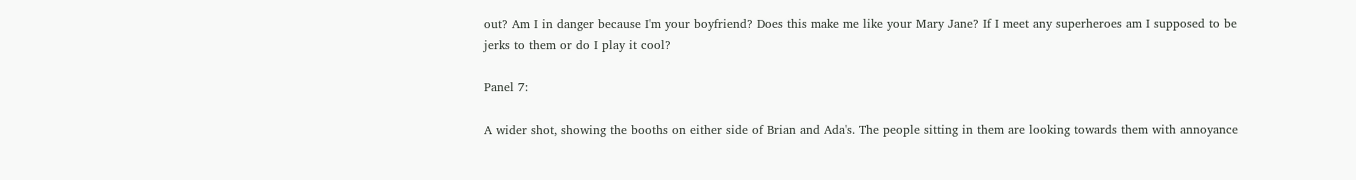out? Am I in danger because I'm your boyfriend? Does this make me like your Mary Jane? If I meet any superheroes am I supposed to be jerks to them or do I play it cool?

Panel 7:

A wider shot, showing the booths on either side of Brian and Ada's. The people sitting in them are looking towards them with annoyance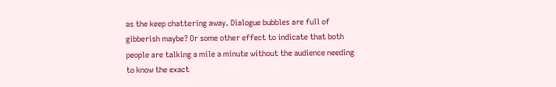as the keep chattering away. Dialogue bubbles are full of gibberish maybe? Or some other effect to indicate that both people are talking a mile a minute without the audience needing to know the exact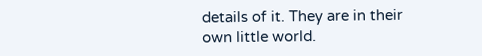details of it. They are in their own little world.